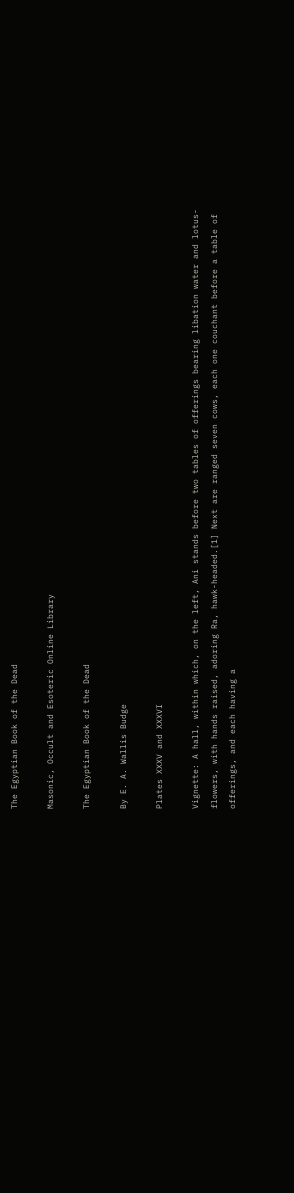The Egyptian Book of the Dead

Masonic, Occult and Esoteric Online Library

The Egyptian Book of the Dead

By E. A. Wallis Budge

Plates XXXV and XXXVI

Vignette: A hall, within which, on the left, Ani stands before two tables of offerings bearing libation water and lotus-flowers, with hands raised, adoring Ra, hawk-headed.[1] Next are ranged seven cows, each one couchant before a table of offerings, and each having a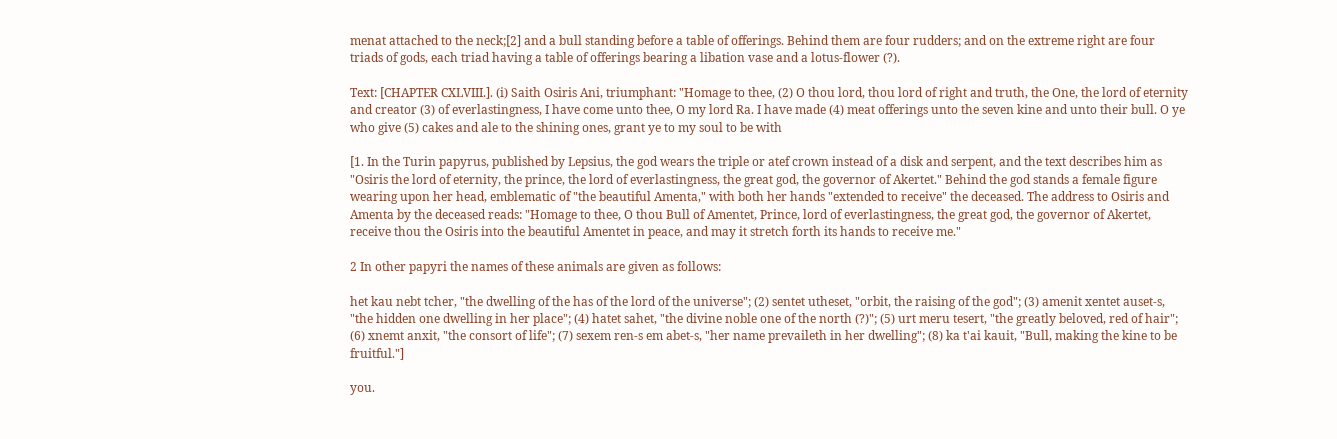menat attached to the neck;[2] and a bull standing before a table of offerings. Behind them are four rudders; and on the extreme right are four triads of gods, each triad having a table of offerings bearing a libation vase and a lotus-flower (?).

Text: [CHAPTER CXLVIII.]. (i) Saith Osiris Ani, triumphant: "Homage to thee, (2) O thou lord, thou lord of right and truth, the One, the lord of eternity and creator (3) of everlastingness, I have come unto thee, O my lord Ra. I have made (4) meat offerings unto the seven kine and unto their bull. O ye who give (5) cakes and ale to the shining ones, grant ye to my soul to be with

[1. In the Turin papyrus, published by Lepsius, the god wears the triple or atef crown instead of a disk and serpent, and the text describes him as "Osiris the lord of eternity, the prince, the lord of everlastingness, the great god, the governor of Akertet." Behind the god stands a female figure wearing upon her head, emblematic of "the beautiful Amenta," with both her hands "extended to receive" the deceased. The address to Osiris and Amenta by the deceased reads: "Homage to thee, O thou Bull of Amentet, Prince, lord of everlastingness, the great god, the governor of Akertet, receive thou the Osiris into the beautiful Amentet in peace, and may it stretch forth its hands to receive me."

2 In other papyri the names of these animals are given as follows:

het kau nebt tcher, "the dwelling of the has of the lord of the universe"; (2) sentet utheset, "orbit, the raising of the god"; (3) amenit xentet auset-s, "the hidden one dwelling in her place"; (4) hatet sahet, "the divine noble one of the north (?)"; (5) urt meru tesert, "the greatly beloved, red of hair"; (6) xnemt anxit, "the consort of life"; (7) sexem ren-s em abet-s, "her name prevaileth in her dwelling"; (8) ka t'ai kauit, "Bull, making the kine to be fruitful."]

you.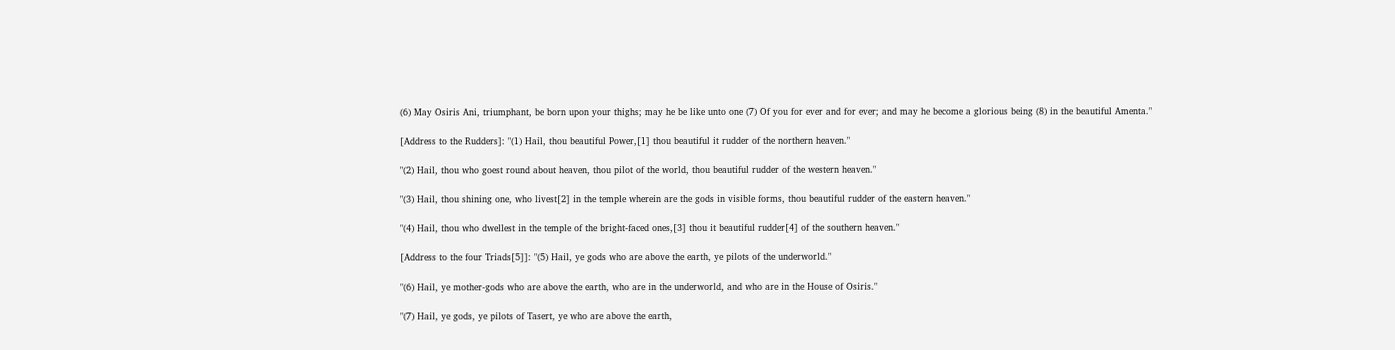(6) May Osiris Ani, triumphant, be born upon your thighs; may he be like unto one (7) Of you for ever and for ever; and may he become a glorious being (8) in the beautiful Amenta."

[Address to the Rudders]: "(1) Hail, thou beautiful Power,[1] thou beautiful it rudder of the northern heaven."

"(2) Hail, thou who goest round about heaven, thou pilot of the world, thou beautiful rudder of the western heaven."

"(3) Hail, thou shining one, who livest[2] in the temple wherein are the gods in visible forms, thou beautiful rudder of the eastern heaven."

"(4) Hail, thou who dwellest in the temple of the bright-faced ones,[3] thou it beautiful rudder[4] of the southern heaven."

[Address to the four Triads[5]]: "(5) Hail, ye gods who are above the earth, ye pilots of the underworld."

"(6) Hail, ye mother-gods who are above the earth, who are in the underworld, and who are in the House of Osiris."

"(7) Hail, ye gods, ye pilots of Tasert, ye who are above the earth,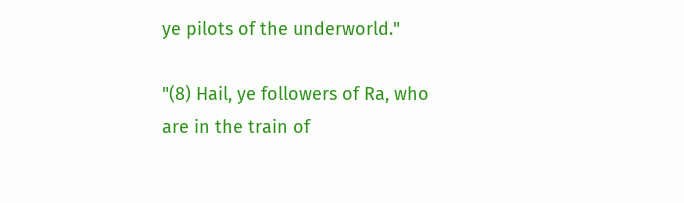ye pilots of the underworld."

"(8) Hail, ye followers of Ra, who are in the train of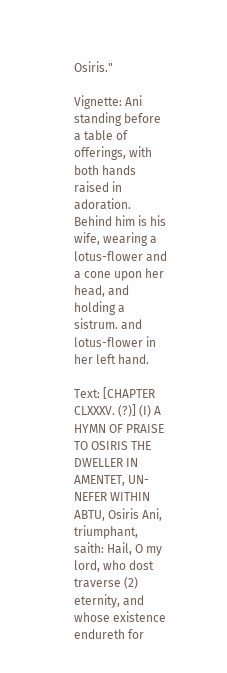Osiris."

Vignette: Ani standing before a table of offerings, with both hands raised in adoration. Behind him is his wife, wearing a lotus-flower and a cone upon her head, and holding a sistrum. and lotus-flower in her left hand.

Text: [CHAPTER CLXXXV. (?)] (I) A HYMN OF PRAISE TO OSIRIS THE DWELLER IN AMENTET, UN-NEFER WITHIN ABTU, Osiris Ani, triumphant, saith: Hail, O my lord, who dost traverse (2) eternity, and whose existence endureth for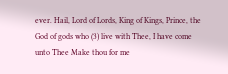ever. Hail, Lord of Lords, King of Kings, Prince, the God of gods who (3) live with Thee, I have come unto Thee Make thou for me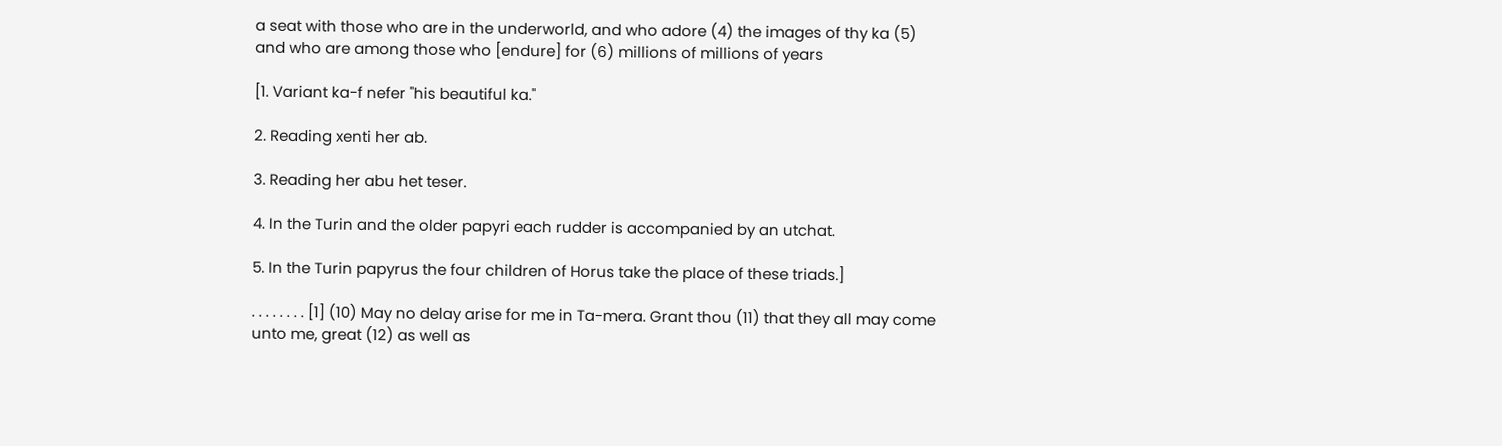a seat with those who are in the underworld, and who adore (4) the images of thy ka (5) and who are among those who [endure] for (6) millions of millions of years

[1. Variant ka-f nefer "his beautiful ka."

2. Reading xenti her ab.

3. Reading her abu het teser.

4. In the Turin and the older papyri each rudder is accompanied by an utchat.

5. In the Turin papyrus the four children of Horus take the place of these triads.]

. . . . . . . . [1] (10) May no delay arise for me in Ta-mera. Grant thou (11) that they all may come unto me, great (12) as well as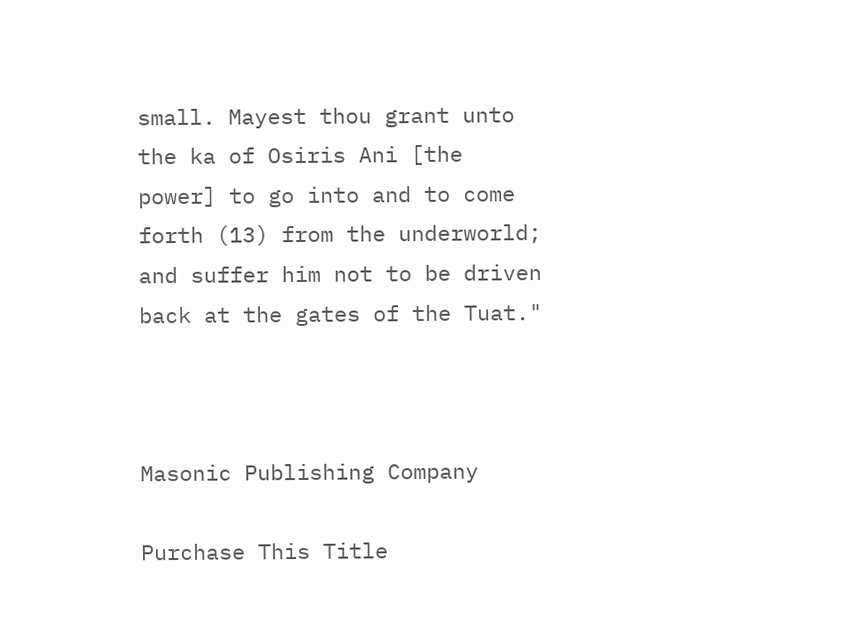small. Mayest thou grant unto the ka of Osiris Ani [the power] to go into and to come forth (13) from the underworld; and suffer him not to be driven back at the gates of the Tuat."



Masonic Publishing Company

Purchase This Title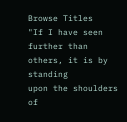Browse Titles
"If I have seen further than
others, it is by standing
upon the shoulders of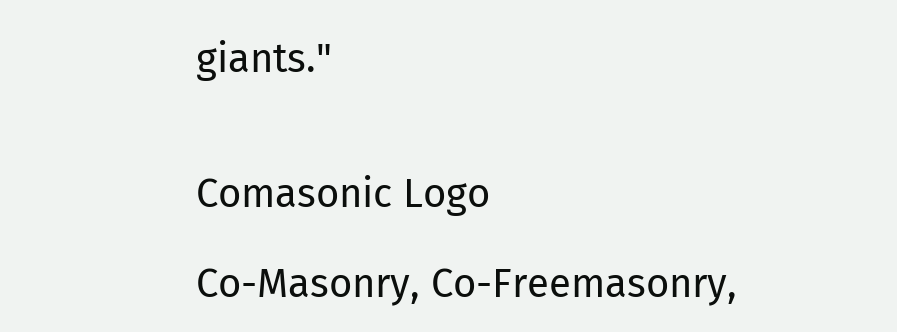giants."


Comasonic Logo

Co-Masonry, Co-Freemasonry,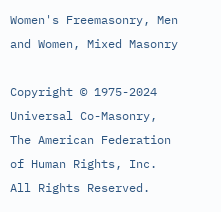Women's Freemasonry, Men and Women, Mixed Masonry

Copyright © 1975-2024 Universal Co-Masonry, The American Federation of Human Rights, Inc. All Rights Reserved.